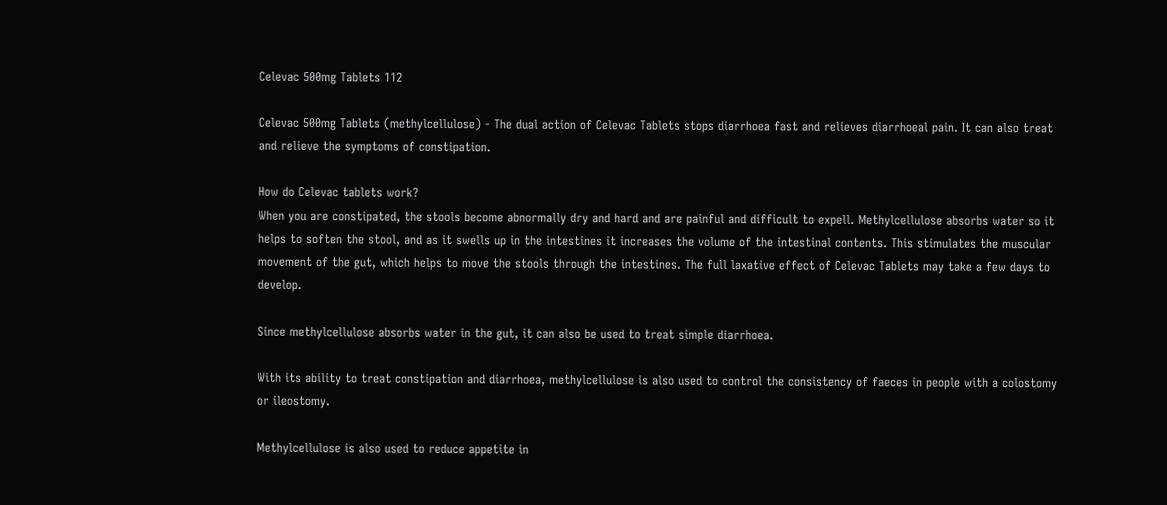Celevac 500mg Tablets 112

Celevac 500mg Tablets (methylcellulose) - The dual action of Celevac Tablets stops diarrhoea fast and relieves diarrhoeal pain. It can also treat and relieve the symptoms of constipation.

How do Celevac tablets work?
When you are constipated, the stools become abnormally dry and hard and are painful and difficult to expell. Methylcellulose absorbs water so it helps to soften the stool, and as it swells up in the intestines it increases the volume of the intestinal contents. This stimulates the muscular movement of the gut, which helps to move the stools through the intestines. The full laxative effect of Celevac Tablets may take a few days to develop.

Since methylcellulose absorbs water in the gut, it can also be used to treat simple diarrhoea.

With its ability to treat constipation and diarrhoea, methylcellulose is also used to control the consistency of faeces in people with a colostomy or ileostomy.

Methylcellulose is also used to reduce appetite in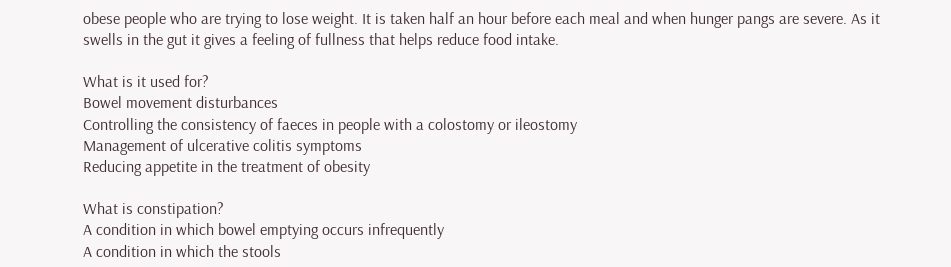obese people who are trying to lose weight. It is taken half an hour before each meal and when hunger pangs are severe. As it swells in the gut it gives a feeling of fullness that helps reduce food intake.

What is it used for?
Bowel movement disturbances
Controlling the consistency of faeces in people with a colostomy or ileostomy
Management of ulcerative colitis symptoms
Reducing appetite in the treatment of obesity

What is constipation?
A condition in which bowel emptying occurs infrequently
A condition in which the stools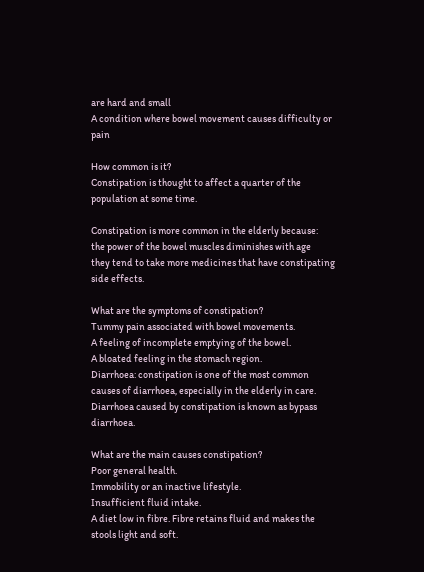are hard and small
A condition where bowel movement causes difficulty or pain

How common is it?
Constipation is thought to affect a quarter of the population at some time.

Constipation is more common in the elderly because:
the power of the bowel muscles diminishes with age
they tend to take more medicines that have constipating side effects.

What are the symptoms of constipation?
Tummy pain associated with bowel movements.
A feeling of incomplete emptying of the bowel.
A bloated feeling in the stomach region.
Diarrhoea: constipation is one of the most common causes of diarrhoea, especially in the elderly in care. Diarrhoea caused by constipation is known as bypass diarrhoea.

What are the main causes constipation?
Poor general health.
Immobility or an inactive lifestyle.
Insufficient fluid intake.
A diet low in fibre. Fibre retains fluid and makes the stools light and soft.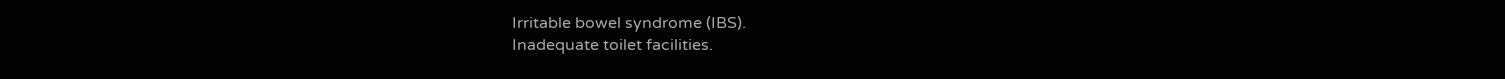Irritable bowel syndrome (IBS).
Inadequate toilet facilities.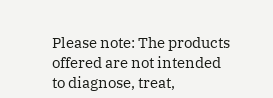Please note: The products offered are not intended to diagnose, treat,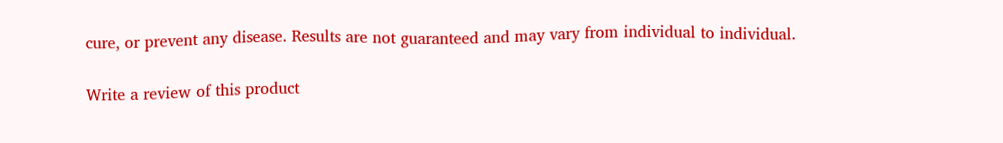cure, or prevent any disease. Results are not guaranteed and may vary from individual to individual.

Write a review of this product